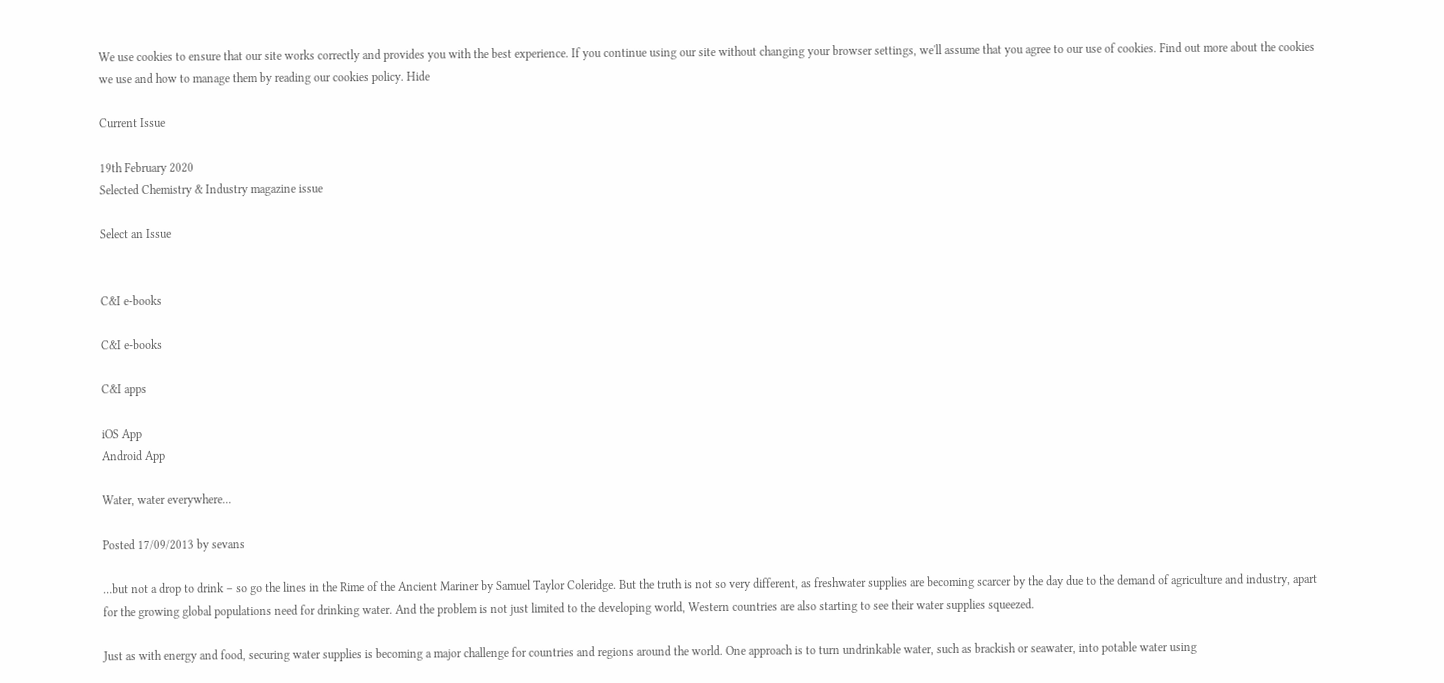We use cookies to ensure that our site works correctly and provides you with the best experience. If you continue using our site without changing your browser settings, we'll assume that you agree to our use of cookies. Find out more about the cookies we use and how to manage them by reading our cookies policy. Hide

Current Issue

19th February 2020
Selected Chemistry & Industry magazine issue

Select an Issue


C&I e-books

C&I e-books

C&I apps

iOS App
Android App

Water, water everywhere...

Posted 17/09/2013 by sevans

…but not a drop to drink – so go the lines in the Rime of the Ancient Mariner by Samuel Taylor Coleridge. But the truth is not so very different, as freshwater supplies are becoming scarcer by the day due to the demand of agriculture and industry, apart for the growing global populations need for drinking water. And the problem is not just limited to the developing world, Western countries are also starting to see their water supplies squeezed.

Just as with energy and food, securing water supplies is becoming a major challenge for countries and regions around the world. One approach is to turn undrinkable water, such as brackish or seawater, into potable water using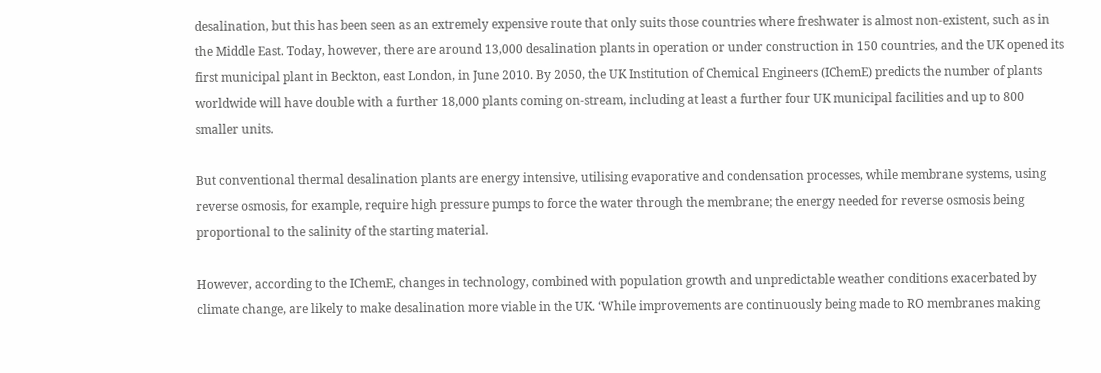desalination, but this has been seen as an extremely expensive route that only suits those countries where freshwater is almost non-existent, such as in the Middle East. Today, however, there are around 13,000 desalination plants in operation or under construction in 150 countries, and the UK opened its first municipal plant in Beckton, east London, in June 2010. By 2050, the UK Institution of Chemical Engineers (IChemE) predicts the number of plants worldwide will have double with a further 18,000 plants coming on-stream, including at least a further four UK municipal facilities and up to 800 smaller units.

But conventional thermal desalination plants are energy intensive, utilising evaporative and condensation processes, while membrane systems, using reverse osmosis, for example, require high pressure pumps to force the water through the membrane; the energy needed for reverse osmosis being proportional to the salinity of the starting material.

However, according to the IChemE, changes in technology, combined with population growth and unpredictable weather conditions exacerbated by climate change, are likely to make desalination more viable in the UK. ‘While improvements are continuously being made to RO membranes making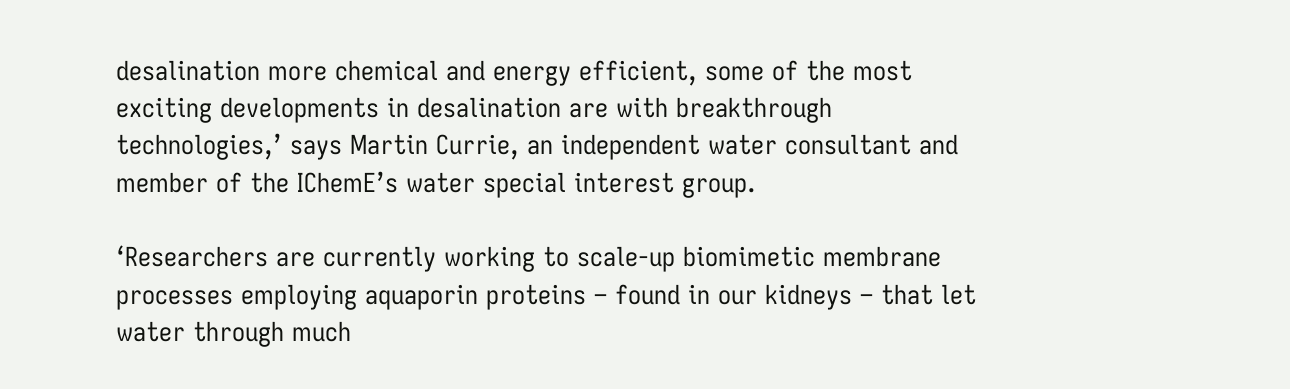desalination more chemical and energy efficient, some of the most exciting developments in desalination are with breakthrough technologies,’ says Martin Currie, an independent water consultant and member of the IChemE’s water special interest group.

‘Researchers are currently working to scale-up biomimetic membrane processes employing aquaporin proteins – found in our kidneys – that let water through much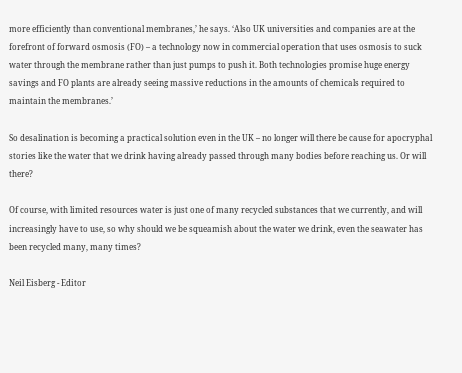more efficiently than conventional membranes,’ he says. ‘Also UK universities and companies are at the forefront of forward osmosis (FO) – a technology now in commercial operation that uses osmosis to suck water through the membrane rather than just pumps to push it. Both technologies promise huge energy savings and FO plants are already seeing massive reductions in the amounts of chemicals required to maintain the membranes.’

So desalination is becoming a practical solution even in the UK – no longer will there be cause for apocryphal stories like the water that we drink having already passed through many bodies before reaching us. Or will there?

Of course, with limited resources water is just one of many recycled substances that we currently, and will increasingly have to use, so why should we be squeamish about the water we drink, even the seawater has been recycled many, many times?

Neil Eisberg - Editor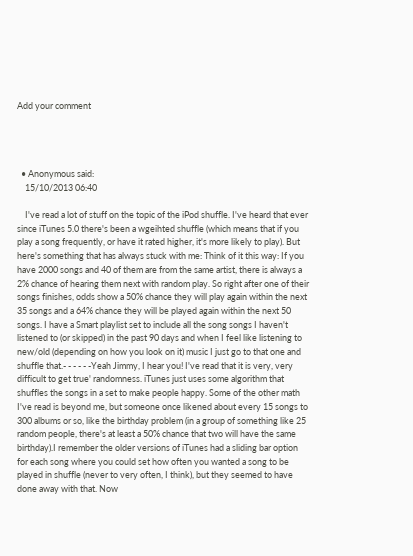Add your comment




  • Anonymous said:
    15/10/2013 06:40

    I've read a lot of stuff on the topic of the iPod shuffle. I've heard that ever since iTunes 5.0 there's been a wgeihted shuffle (which means that if you play a song frequently, or have it rated higher, it's more likely to play). But here's something that has always stuck with me: Think of it this way: If you have 2000 songs and 40 of them are from the same artist, there is always a 2% chance of hearing them next with random play. So right after one of their songs finishes, odds show a 50% chance they will play again within the next 35 songs and a 64% chance they will be played again within the next 50 songs. I have a Smart playlist set to include all the song songs I haven't listened to (or skipped) in the past 90 days and when I feel like listening to new/old (depending on how you look on it) music I just go to that one and shuffle that.- - - - - -Yeah Jimmy, I hear you! I've read that it is very, very difficult to get true' randomness. iTunes just uses some algorithm that shuffles the songs in a set to make people happy. Some of the other math I've read is beyond me, but someone once likened about every 15 songs to 300 albums or so, like the birthday problem (in a group of something like 25 random people, there's at least a 50% chance that two will have the same birthday).I remember the older versions of iTunes had a sliding bar option for each song where you could set how often you wanted a song to be played in shuffle (never to very often, I think), but they seemed to have done away with that. Now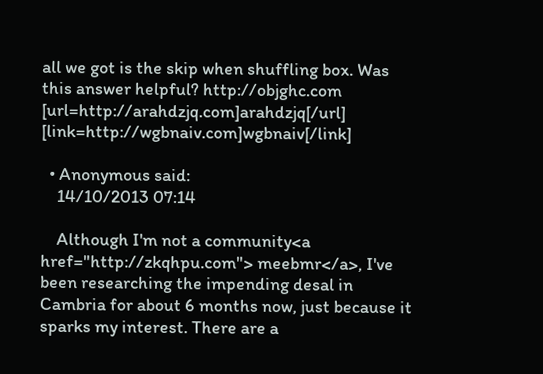all we got is the skip when shuffling box. Was this answer helpful? http://objghc.com [url=http://arahdzjq.com]arahdzjq[/url] [link=http://wgbnaiv.com]wgbnaiv[/link]

  • Anonymous said:
    14/10/2013 07:14

    Although I'm not a community<a href="http://zkqhpu.com"> meebmr</a>, I've been researching the impending desal in Cambria for about 6 months now, just because it sparks my interest. There are a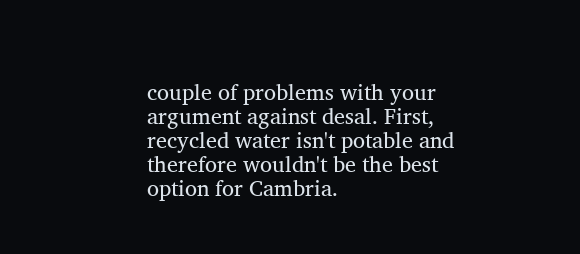couple of problems with your argument against desal. First, recycled water isn't potable and therefore wouldn't be the best option for Cambria.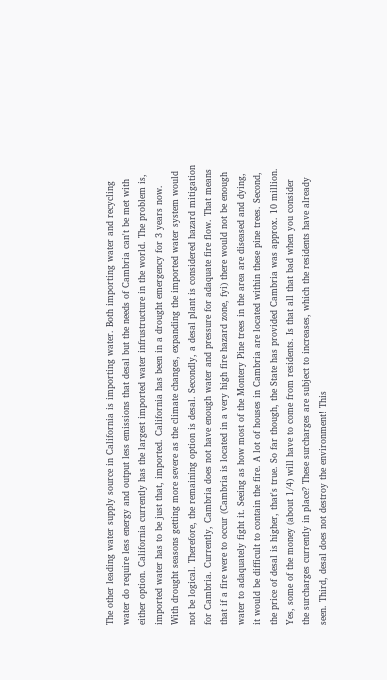The other leading water supply source in California is importing water. Both importing water and recycling water do require less energy and output less emissions that desal but the needs of Cambria can't be met with either option. California currently has the largest imported water infrustructure in the world. The problem is, imported water has to be just that, imported. California has been in a drought emergency for 3 years now. With drought seasons getting more severe as the climate changes, expanding the imported water system would not be logical. Therefore, the remaining option is desal. Secondly, a desal plant is considered hazard mitigation for Cambria. Currently, Cambria does not have enough water and pressure for adaquate fire flow. That means that if a fire were to occur (Cambria is located in a very high fire hazard zone, fyi) there would not be enough water to adaquately fight it. Seeing as how most of the Montery Pine trees in the area are diseased and dying, it would be difficult to contain the fire. A lot of houses in Cambria are located within these pine trees. Second, the price of desal is higher, that's true. So far though, the State has provided Cambria was approx. 10 million. Yes, some of the money (about 1/4) will have to come from residents. Is that all that bad when you consider the surcharges currently in place? These surcharges are subject to increases, which the residents have already seen. Third, desal does not destroy the environment! This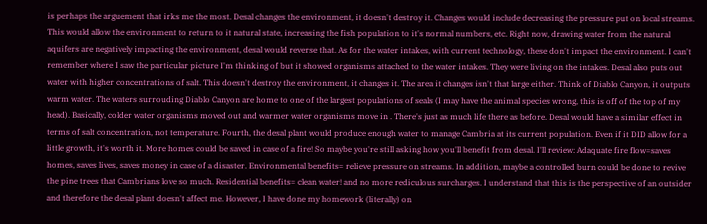is perhaps the arguement that irks me the most. Desal changes the environment, it doesn't destroy it. Changes would include decreasing the pressure put on local streams. This would allow the environment to return to it natural state, increasing the fish population to it's normal numbers, etc. Right now, drawing water from the natural aquifers are negatively impacting the environment, desal would reverse that. As for the water intakes, with current technology, these don't impact the environment. I can't remember where I saw the particular picture I'm thinking of but it showed organisms attached to the water intakes. They were living on the intakes. Desal also puts out water with higher concentrations of salt. This doesn't destroy the environment, it changes it. The area it changes isn't that large either. Think of Diablo Canyon, it outputs warm water. The waters surrouding Diablo Canyon are home to one of the largest populations of seals (I may have the animal species wrong, this is off of the top of my head). Basically, colder water organisms moved out and warmer water organisms move in . There's just as much life there as before. Desal would have a similar effect in terms of salt concentration, not temperature. Fourth, the desal plant would produce enough water to manage Cambria at its current population. Even if it DID allow for a little growth, it's worth it. More homes could be saved in case of a fire! So maybe you're still asking how you'll benefit from desal. I'll review: Adaquate fire flow=saves homes, saves lives, saves money in case of a disaster. Environmental benefits= relieve pressure on streams. In addition, maybe a controlled burn could be done to revive the pine trees that Cambrians love so much. Residential benefits= clean water! and no more rediculous surcharges. I understand that this is the perspective of an outsider and therefore the desal plant doesn't affect me. However, I have done my homework (literally) on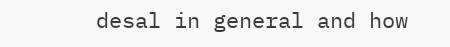desal in general and how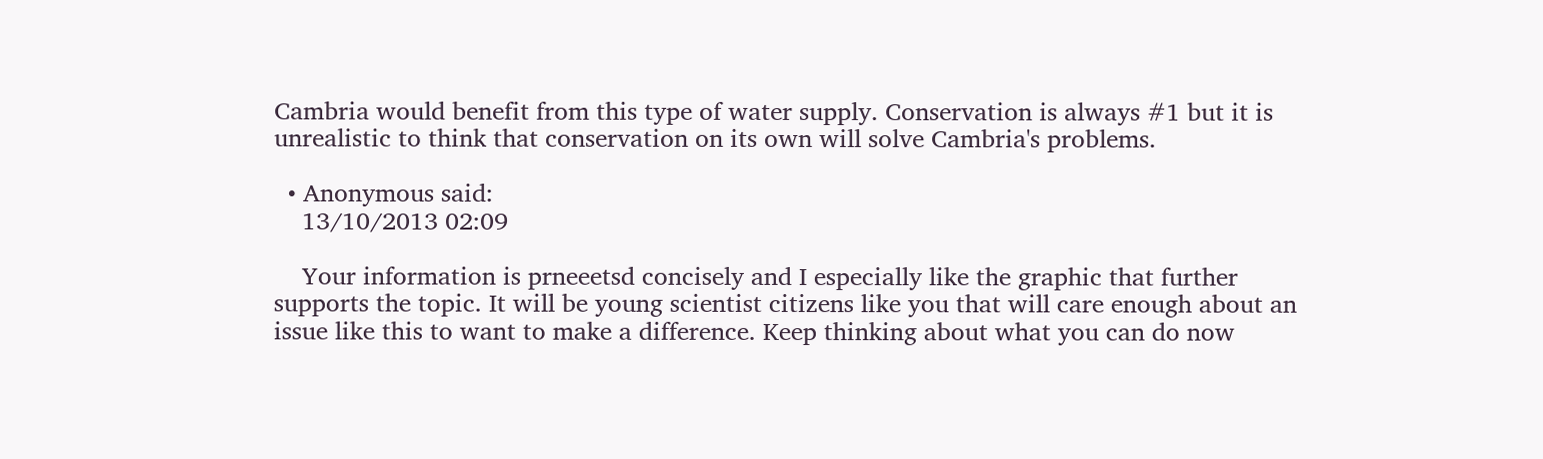Cambria would benefit from this type of water supply. Conservation is always #1 but it is unrealistic to think that conservation on its own will solve Cambria's problems.

  • Anonymous said:
    13/10/2013 02:09

    Your information is prneeetsd concisely and I especially like the graphic that further supports the topic. It will be young scientist citizens like you that will care enough about an issue like this to want to make a difference. Keep thinking about what you can do now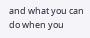and what you can do when you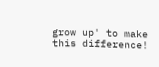grow up' to make this difference!